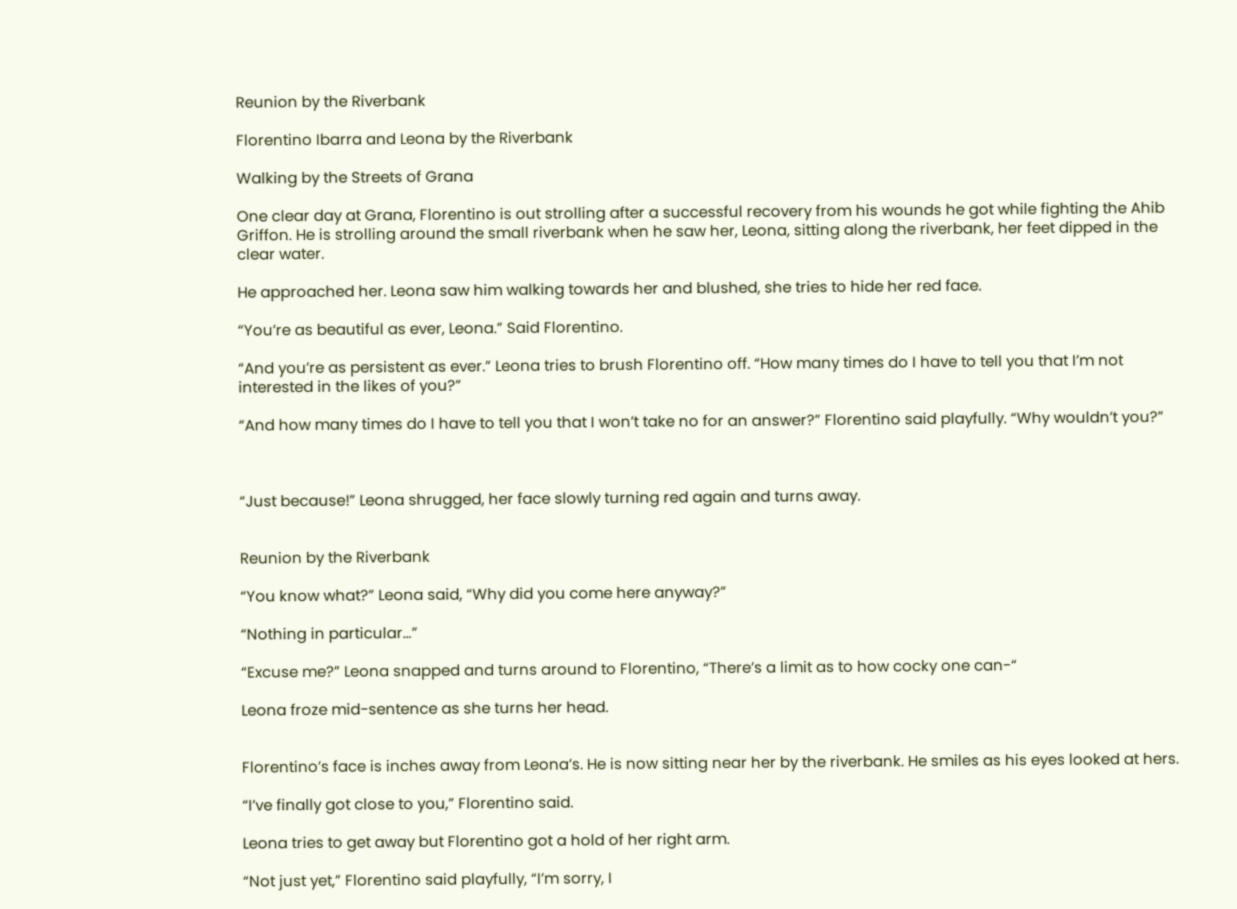Reunion by the Riverbank

Florentino Ibarra and Leona by the Riverbank

Walking by the Streets of Grana

One clear day at Grana, Florentino is out strolling after a successful recovery from his wounds he got while fighting the Ahib Griffon. He is strolling around the small riverbank when he saw her, Leona, sitting along the riverbank, her feet dipped in the clear water.

He approached her. Leona saw him walking towards her and blushed, she tries to hide her red face.

“You’re as beautiful as ever, Leona.” Said Florentino.

“And you’re as persistent as ever.” Leona tries to brush Florentino off. “How many times do I have to tell you that I’m not interested in the likes of you?”

“And how many times do I have to tell you that I won’t take no for an answer?” Florentino said playfully. “Why wouldn’t you?”



“Just because!” Leona shrugged, her face slowly turning red again and turns away.


Reunion by the Riverbank

“You know what?” Leona said, “Why did you come here anyway?”

“Nothing in particular…”

“Excuse me?” Leona snapped and turns around to Florentino, “There’s a limit as to how cocky one can-“

Leona froze mid-sentence as she turns her head.


Florentino’s face is inches away from Leona’s. He is now sitting near her by the riverbank. He smiles as his eyes looked at hers.

“I’ve finally got close to you,” Florentino said.

Leona tries to get away but Florentino got a hold of her right arm.

“Not just yet,” Florentino said playfully, “I’m sorry, I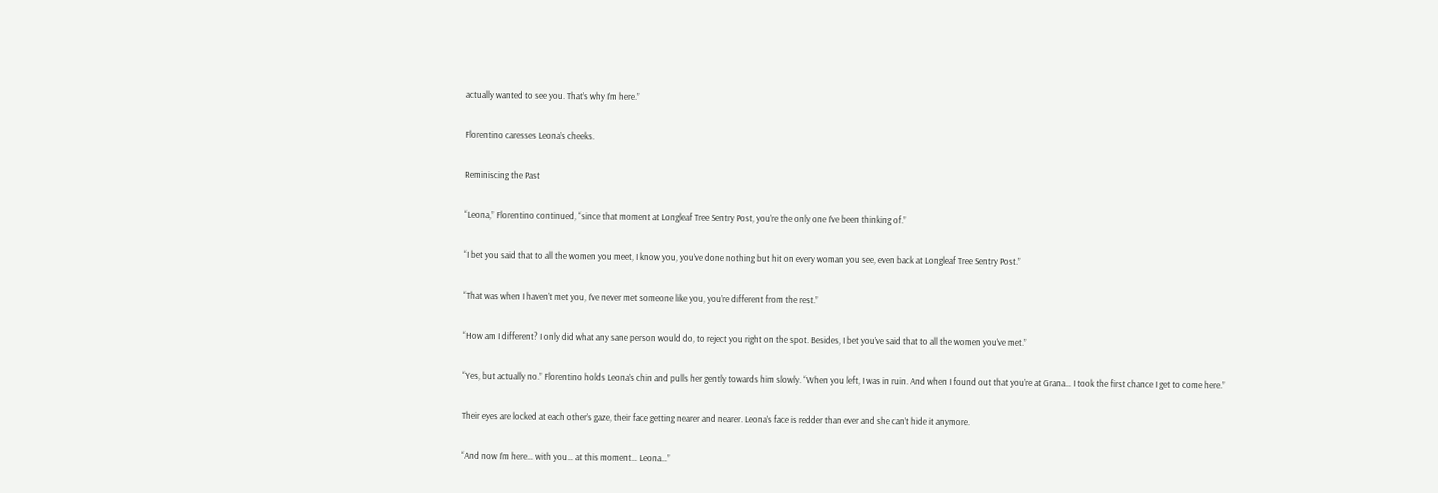actually wanted to see you. That’s why I’m here.”

Florentino caresses Leona’s cheeks.

Reminiscing the Past

“Leona,” Florentino continued, “since that moment at Longleaf Tree Sentry Post, you’re the only one I’ve been thinking of.”

“I bet you said that to all the women you meet, I know you, you’ve done nothing but hit on every woman you see, even back at Longleaf Tree Sentry Post.”

“That was when I haven’t met you, I’ve never met someone like you, you’re different from the rest.”

“How am I different? I only did what any sane person would do, to reject you right on the spot. Besides, I bet you’ve said that to all the women you’ve met.”

“Yes, but actually no.” Florentino holds Leona’s chin and pulls her gently towards him slowly. “When you left, I was in ruin. And when I found out that you’re at Grana… I took the first chance I get to come here.”

Their eyes are locked at each other’s gaze, their face getting nearer and nearer. Leona’s face is redder than ever and she can’t hide it anymore.

“And now I’m here… with you… at this moment… Leona…”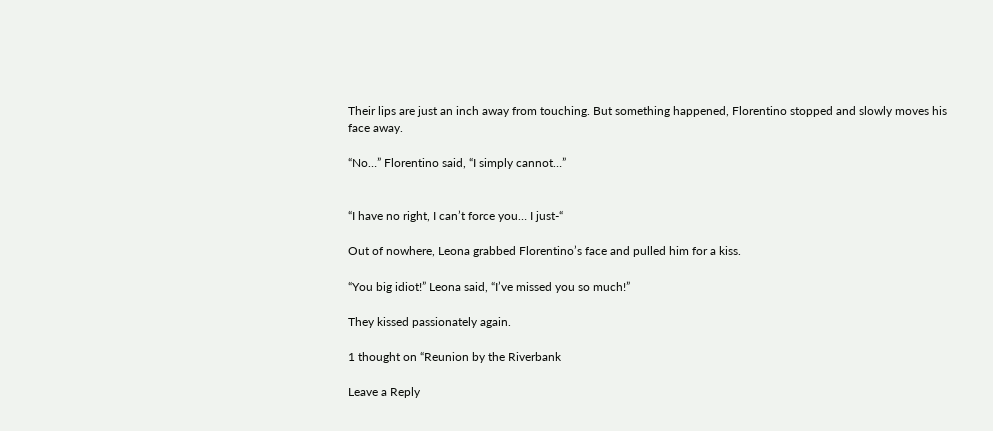Their lips are just an inch away from touching. But something happened, Florentino stopped and slowly moves his face away.

“No…” Florentino said, “I simply cannot…”


“I have no right, I can’t force you… I just-“

Out of nowhere, Leona grabbed Florentino’s face and pulled him for a kiss.

“You big idiot!” Leona said, “I’ve missed you so much!”

They kissed passionately again.

1 thought on “Reunion by the Riverbank

Leave a Reply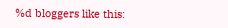%d bloggers like this: